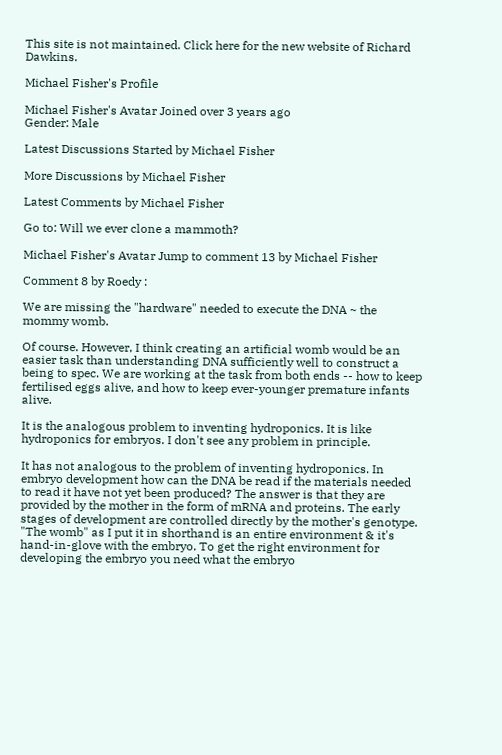This site is not maintained. Click here for the new website of Richard Dawkins.

Michael Fisher's Profile

Michael Fisher's Avatar Joined over 3 years ago
Gender: Male

Latest Discussions Started by Michael Fisher

More Discussions by Michael Fisher

Latest Comments by Michael Fisher

Go to: Will we ever clone a mammoth?

Michael Fisher's Avatar Jump to comment 13 by Michael Fisher

Comment 8 by Roedy :

We are missing the "hardware" needed to execute the DNA ~ the mommy womb.

Of course. However, I think creating an artificial womb would be an easier task than understanding DNA sufficiently well to construct a being to spec. We are working at the task from both ends -- how to keep fertilised eggs alive, and how to keep ever-younger premature infants alive.

It is the analogous problem to inventing hydroponics. It is like hydroponics for embryos. I don't see any problem in principle.

It has not analogous to the problem of inventing hydroponics. In embryo development how can the DNA be read if the materials needed to read it have not yet been produced? The answer is that they are provided by the mother in the form of mRNA and proteins. The early stages of development are controlled directly by the mother's genotype. "The womb" as I put it in shorthand is an entire environment & it's hand-in-glove with the embryo. To get the right environment for developing the embryo you need what the embryo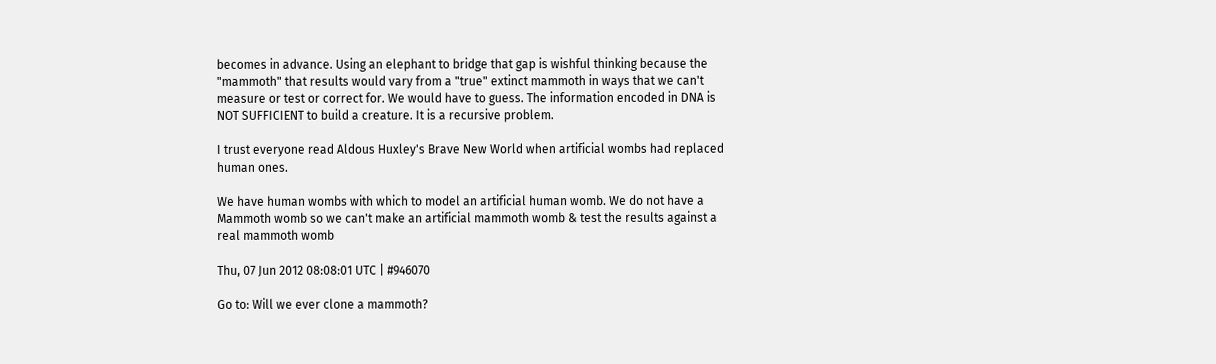becomes in advance. Using an elephant to bridge that gap is wishful thinking because the "mammoth" that results would vary from a "true" extinct mammoth in ways that we can't measure or test or correct for. We would have to guess. The information encoded in DNA is NOT SUFFICIENT to build a creature. It is a recursive problem.

I trust everyone read Aldous Huxley's Brave New World when artificial wombs had replaced human ones.

We have human wombs with which to model an artificial human womb. We do not have a Mammoth womb so we can't make an artificial mammoth womb & test the results against a real mammoth womb

Thu, 07 Jun 2012 08:08:01 UTC | #946070

Go to: Will we ever clone a mammoth?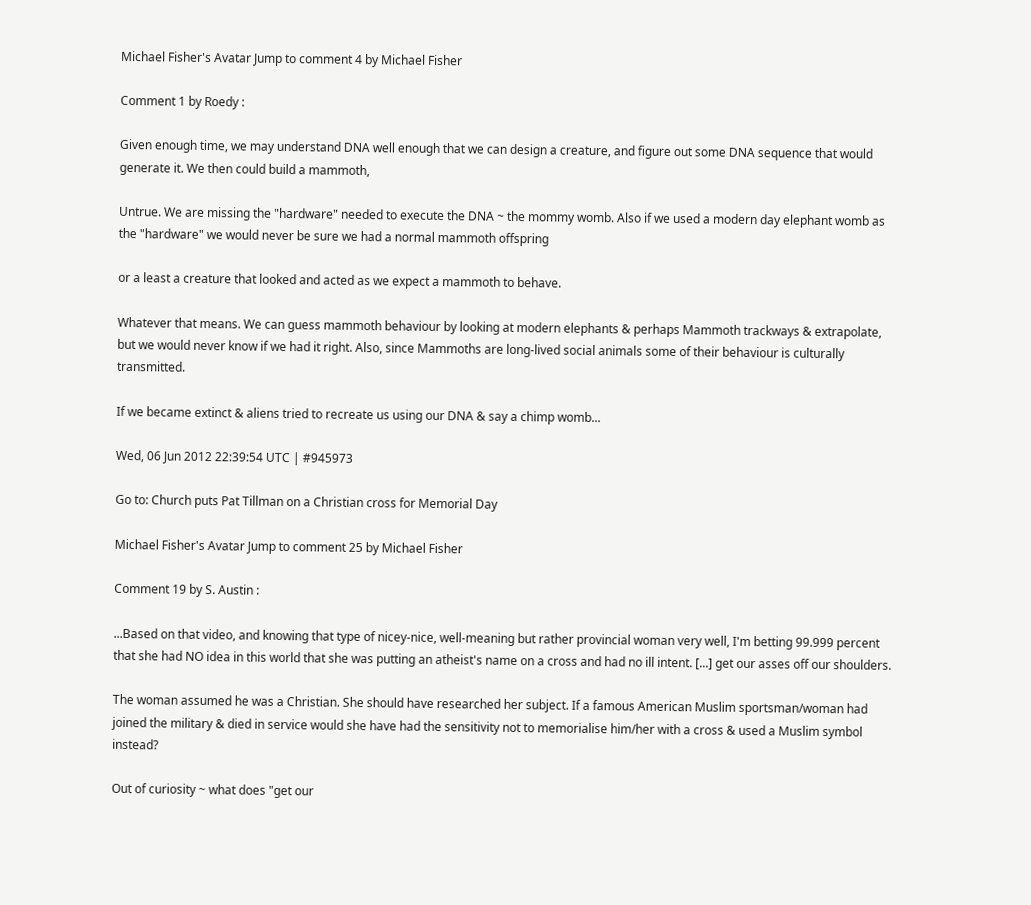Michael Fisher's Avatar Jump to comment 4 by Michael Fisher

Comment 1 by Roedy :

Given enough time, we may understand DNA well enough that we can design a creature, and figure out some DNA sequence that would generate it. We then could build a mammoth,

Untrue. We are missing the "hardware" needed to execute the DNA ~ the mommy womb. Also if we used a modern day elephant womb as the "hardware" we would never be sure we had a normal mammoth offspring

or a least a creature that looked and acted as we expect a mammoth to behave.

Whatever that means. We can guess mammoth behaviour by looking at modern elephants & perhaps Mammoth trackways & extrapolate, but we would never know if we had it right. Also, since Mammoths are long-lived social animals some of their behaviour is culturally transmitted.

If we became extinct & aliens tried to recreate us using our DNA & say a chimp womb...

Wed, 06 Jun 2012 22:39:54 UTC | #945973

Go to: Church puts Pat Tillman on a Christian cross for Memorial Day

Michael Fisher's Avatar Jump to comment 25 by Michael Fisher

Comment 19 by S. Austin :

...Based on that video, and knowing that type of nicey-nice, well-meaning but rather provincial woman very well, I'm betting 99.999 percent that she had NO idea in this world that she was putting an atheist's name on a cross and had no ill intent. [...] get our asses off our shoulders.

The woman assumed he was a Christian. She should have researched her subject. If a famous American Muslim sportsman/woman had joined the military & died in service would she have had the sensitivity not to memorialise him/her with a cross & used a Muslim symbol instead?

Out of curiosity ~ what does "get our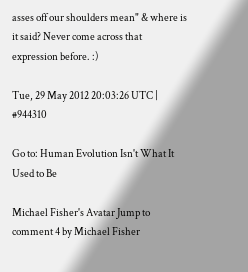asses off our shoulders mean" & where is it said? Never come across that expression before. :)

Tue, 29 May 2012 20:03:26 UTC | #944310

Go to: Human Evolution Isn't What It Used to Be

Michael Fisher's Avatar Jump to comment 4 by Michael Fisher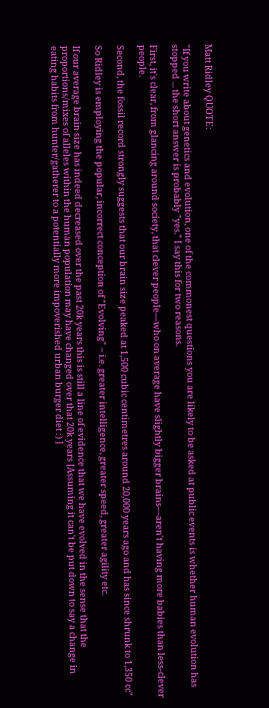Matt Ridley QUOTE:

"If you write about genetics and evolution, one of the commonest questions you are likely to be asked at public events is whether human evolution has stopped ... the short answer is probably "yes." I say this for two reasons.

First, it's clear, from glancing around society, that clever people—who on average have slightly bigger brains—aren't having more babies than less-clever people.

Second, the fossil record strongly suggests that our brain size peaked at 1,500 cubic centimetres around 20,000 years ago and has since shrunk to 1,350 cc"

So Ridley is employing the popular, incorrect conception of "Evolving" ~ i.e. greater intelligence, greater speed, greater agility etc.

If our average brain size has indeed decreased over the past 20k years this is still a line of evidence that we have evolved in the sense that the proportions/mixes of alleles within the human population may have changed over that 20k years [Assuming it can't be put down to say a change in eating habits from hunter/gatherer to a potentially more impoverished urban burger diet :) ]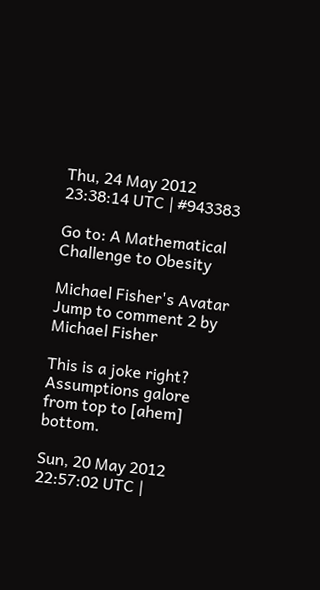Thu, 24 May 2012 23:38:14 UTC | #943383

Go to: A Mathematical Challenge to Obesity

Michael Fisher's Avatar Jump to comment 2 by Michael Fisher

This is a joke right? Assumptions galore from top to [ahem] bottom.

Sun, 20 May 2012 22:57:02 UTC |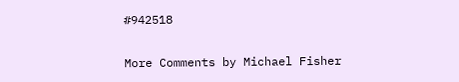#942518

More Comments by Michael Fisher